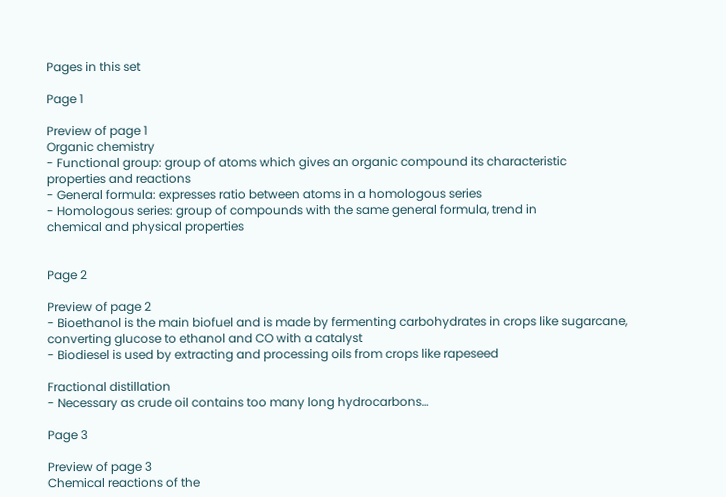Pages in this set

Page 1

Preview of page 1
Organic chemistry
- Functional group: group of atoms which gives an organic compound its characteristic
properties and reactions
- General formula: expresses ratio between atoms in a homologous series
- Homologous series: group of compounds with the same general formula, trend in
chemical and physical properties


Page 2

Preview of page 2
- Bioethanol is the main biofuel and is made by fermenting carbohydrates in crops like sugarcane,
converting glucose to ethanol and CO with a catalyst
- Biodiesel is used by extracting and processing oils from crops like rapeseed

Fractional distillation
- Necessary as crude oil contains too many long hydrocarbons…

Page 3

Preview of page 3
Chemical reactions of the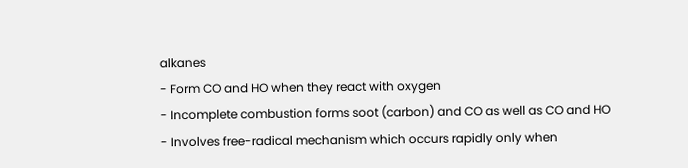alkanes
- Form CO and HO when they react with oxygen
- Incomplete combustion forms soot (carbon) and CO as well as CO and HO
- Involves free-radical mechanism which occurs rapidly only when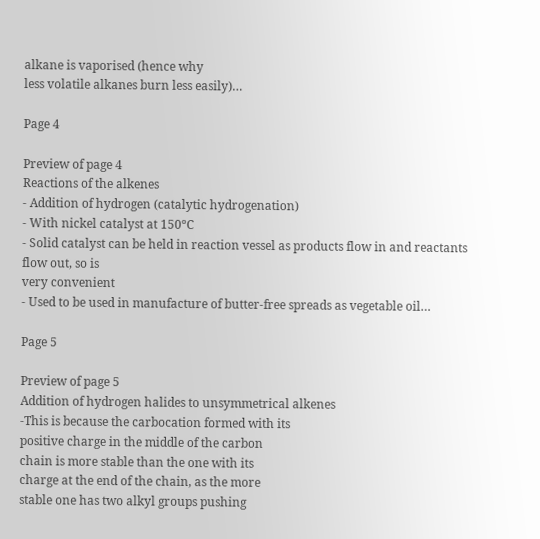alkane is vaporised (hence why
less volatile alkanes burn less easily)…

Page 4

Preview of page 4
Reactions of the alkenes
- Addition of hydrogen (catalytic hydrogenation)
- With nickel catalyst at 150ºC
- Solid catalyst can be held in reaction vessel as products flow in and reactants flow out, so is
very convenient
- Used to be used in manufacture of butter-free spreads as vegetable oil…

Page 5

Preview of page 5
Addition of hydrogen halides to unsymmetrical alkenes
-This is because the carbocation formed with its
positive charge in the middle of the carbon
chain is more stable than the one with its
charge at the end of the chain, as the more
stable one has two alkyl groups pushing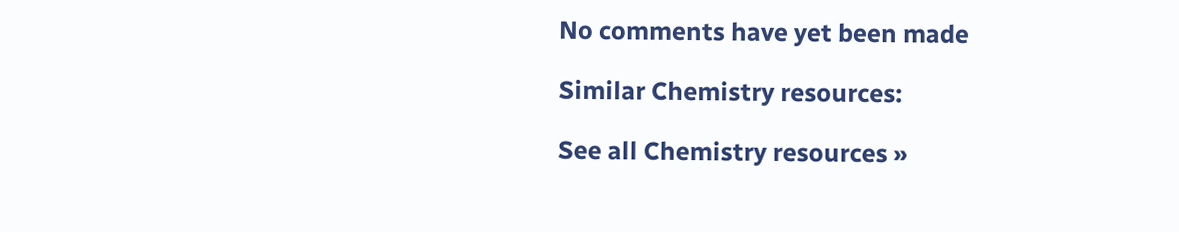No comments have yet been made

Similar Chemistry resources:

See all Chemistry resources »